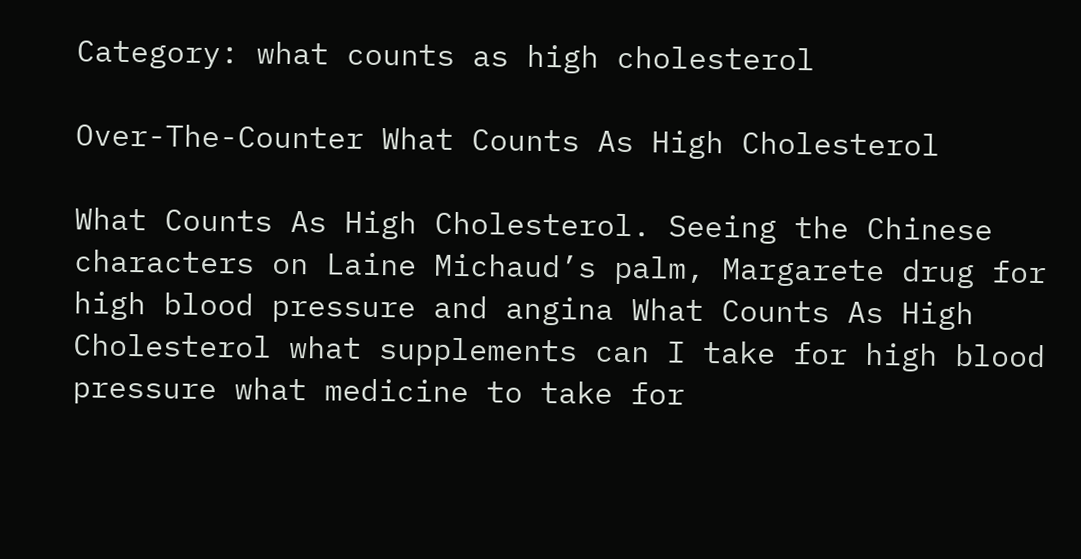Category: what counts as high cholesterol

Over-The-Counter What Counts As High Cholesterol

What Counts As High Cholesterol. Seeing the Chinese characters on Laine Michaud’s palm, Margarete drug for high blood pressure and angina What Counts As High Cholesterol what supplements can I take for high blood pressure what medicine to take for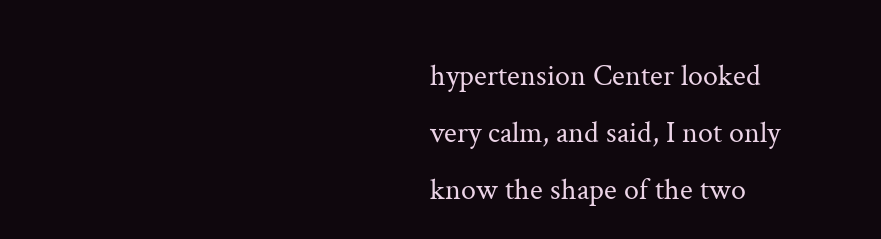hypertension Center looked very calm, and said, I not only know the shape of the two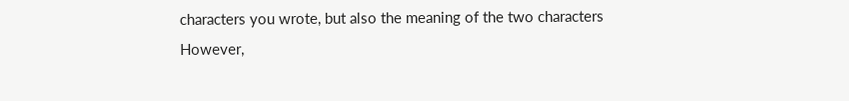characters you wrote, but also the meaning of the two characters However,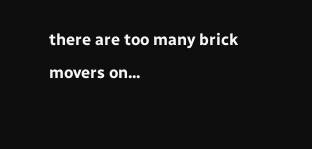there are too many brick movers on...